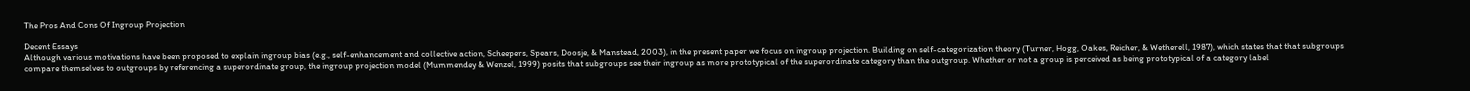The Pros And Cons Of Ingroup Projection

Decent Essays
Although various motivations have been proposed to explain ingroup bias (e.g., self-enhancement and collective action, Scheepers, Spears, Doosje, & Manstead, 2003), in the present paper we focus on ingroup projection. Building on self-categorization theory (Turner, Hogg, Oakes, Reicher, & Wetherell, 1987), which states that that subgroups compare themselves to outgroups by referencing a superordinate group, the ingroup projection model (Mummendey & Wenzel, 1999) posits that subgroups see their ingroup as more prototypical of the superordinate category than the outgroup. Whether or not a group is perceived as being prototypical of a category label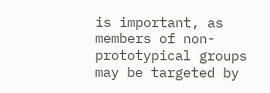is important, as members of non-prototypical groups may be targeted by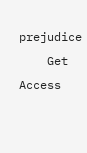prejudice
    Get Access